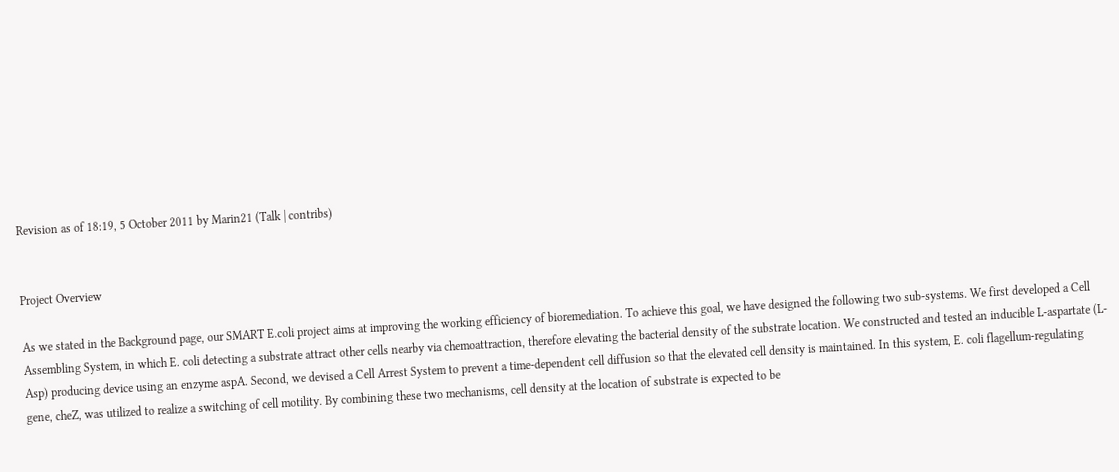Revision as of 18:19, 5 October 2011 by Marin21 (Talk | contribs)


Project Overview

As we stated in the Background page, our SMART E.coli project aims at improving the working efficiency of bioremediation. To achieve this goal, we have designed the following two sub-systems. We first developed a Cell Assembling System, in which E. coli detecting a substrate attract other cells nearby via chemoattraction, therefore elevating the bacterial density of the substrate location. We constructed and tested an inducible L-aspartate (L-Asp) producing device using an enzyme aspA. Second, we devised a Cell Arrest System to prevent a time-dependent cell diffusion so that the elevated cell density is maintained. In this system, E. coli flagellum-regulating gene, cheZ, was utilized to realize a switching of cell motility. By combining these two mechanisms, cell density at the location of substrate is expected to be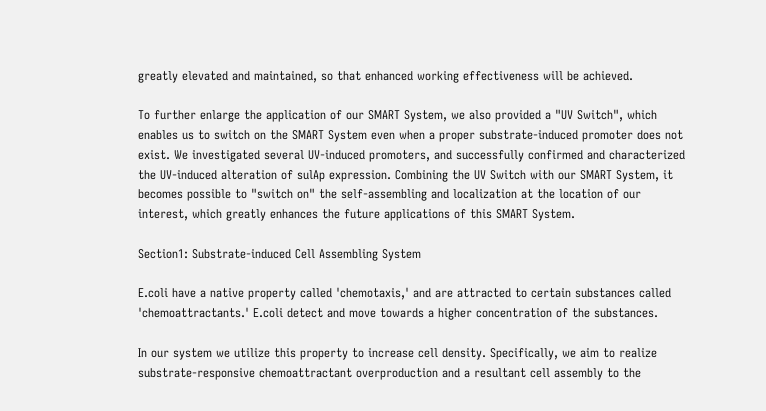greatly elevated and maintained, so that enhanced working effectiveness will be achieved.

To further enlarge the application of our SMART System, we also provided a "UV Switch", which enables us to switch on the SMART System even when a proper substrate-induced promoter does not exist. We investigated several UV-induced promoters, and successfully confirmed and characterized the UV-induced alteration of sulAp expression. Combining the UV Switch with our SMART System, it becomes possible to "switch on" the self-assembling and localization at the location of our interest, which greatly enhances the future applications of this SMART System.

Section1: Substrate-induced Cell Assembling System

E.coli have a native property called 'chemotaxis,' and are attracted to certain substances called 'chemoattractants.' E.coli detect and move towards a higher concentration of the substances.

In our system we utilize this property to increase cell density. Specifically, we aim to realize substrate-responsive chemoattractant overproduction and a resultant cell assembly to the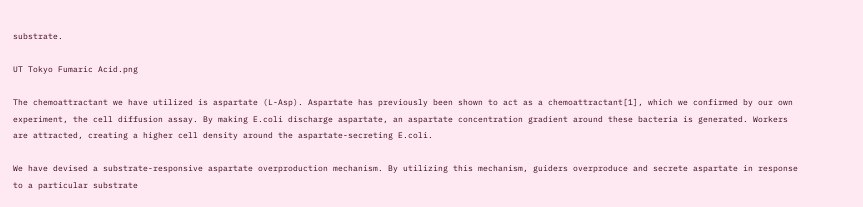substrate.

UT Tokyo Fumaric Acid.png

The chemoattractant we have utilized is aspartate (L-Asp). Aspartate has previously been shown to act as a chemoattractant[1], which we confirmed by our own experiment, the cell diffusion assay. By making E.coli discharge aspartate, an aspartate concentration gradient around these bacteria is generated. Workers are attracted, creating a higher cell density around the aspartate-secreting E.coli.

We have devised a substrate-responsive aspartate overproduction mechanism. By utilizing this mechanism, guiders overproduce and secrete aspartate in response to a particular substrate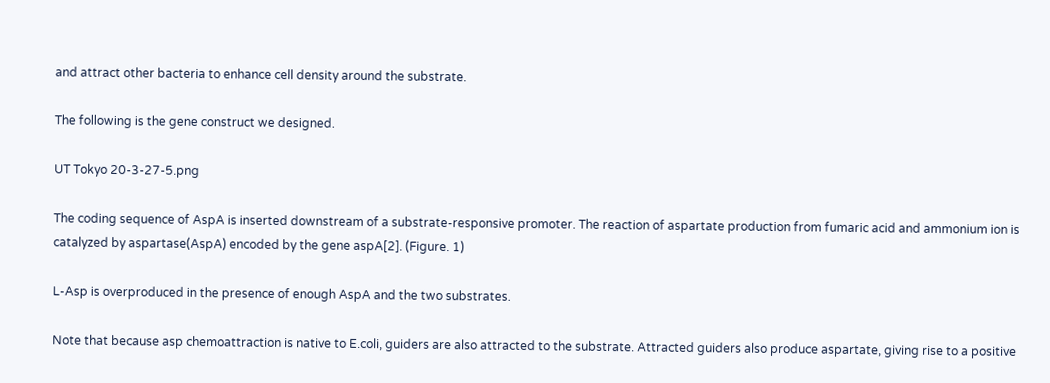and attract other bacteria to enhance cell density around the substrate.

The following is the gene construct we designed.

UT Tokyo 20-3-27-5.png

The coding sequence of AspA is inserted downstream of a substrate-responsive promoter. The reaction of aspartate production from fumaric acid and ammonium ion is catalyzed by aspartase(AspA) encoded by the gene aspA[2]. (Figure. 1)

L-Asp is overproduced in the presence of enough AspA and the two substrates.

Note that because asp chemoattraction is native to E.coli, guiders are also attracted to the substrate. Attracted guiders also produce aspartate, giving rise to a positive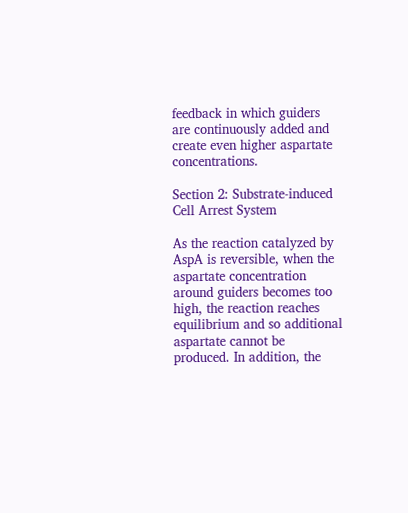feedback in which guiders are continuously added and create even higher aspartate concentrations.

Section 2: Substrate-induced Cell Arrest System

As the reaction catalyzed by AspA is reversible, when the aspartate concentration around guiders becomes too high, the reaction reaches equilibrium and so additional aspartate cannot be produced. In addition, the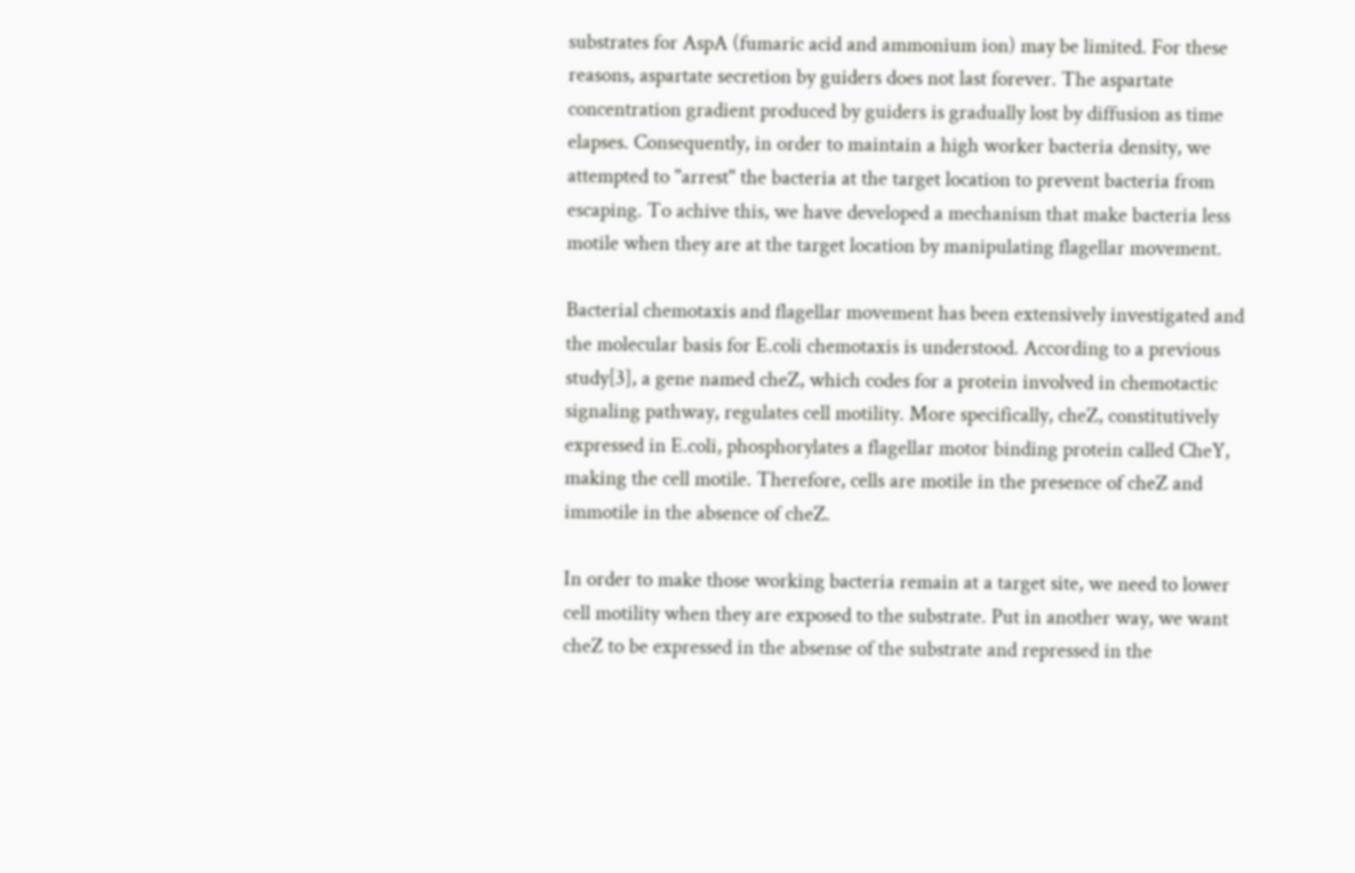substrates for AspA (fumaric acid and ammonium ion) may be limited. For these reasons, aspartate secretion by guiders does not last forever. The aspartate concentration gradient produced by guiders is gradually lost by diffusion as time elapses. Consequently, in order to maintain a high worker bacteria density, we attempted to "arrest" the bacteria at the target location to prevent bacteria from escaping. To achive this, we have developed a mechanism that make bacteria less motile when they are at the target location by manipulating flagellar movement.

Bacterial chemotaxis and flagellar movement has been extensively investigated and the molecular basis for E.coli chemotaxis is understood. According to a previous study[3], a gene named cheZ, which codes for a protein involved in chemotactic signaling pathway, regulates cell motility. More specifically, cheZ, constitutively expressed in E.coli, phosphorylates a flagellar motor binding protein called CheY, making the cell motile. Therefore, cells are motile in the presence of cheZ and immotile in the absence of cheZ.

In order to make those working bacteria remain at a target site, we need to lower cell motility when they are exposed to the substrate. Put in another way, we want cheZ to be expressed in the absense of the substrate and repressed in the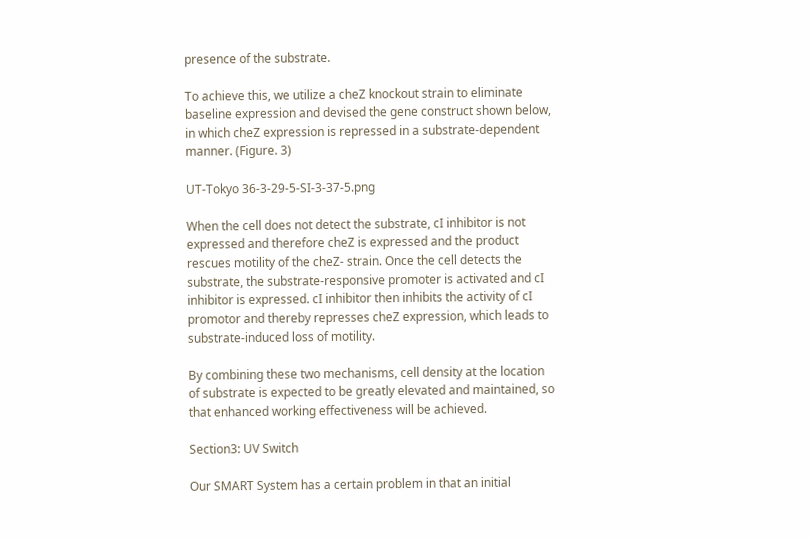presence of the substrate.

To achieve this, we utilize a cheZ knockout strain to eliminate baseline expression and devised the gene construct shown below, in which cheZ expression is repressed in a substrate-dependent manner. (Figure. 3)

UT-Tokyo 36-3-29-5-SI-3-37-5.png

When the cell does not detect the substrate, cI inhibitor is not expressed and therefore cheZ is expressed and the product rescues motility of the cheZ- strain. Once the cell detects the substrate, the substrate-responsive promoter is activated and cI inhibitor is expressed. cI inhibitor then inhibits the activity of cI promotor and thereby represses cheZ expression, which leads to substrate-induced loss of motility.

By combining these two mechanisms, cell density at the location of substrate is expected to be greatly elevated and maintained, so that enhanced working effectiveness will be achieved.

Section3: UV Switch

Our SMART System has a certain problem in that an initial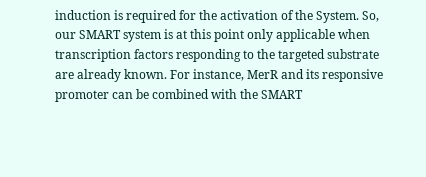induction is required for the activation of the System. So, our SMART system is at this point only applicable when transcription factors responding to the targeted substrate are already known. For instance, MerR and its responsive promoter can be combined with the SMART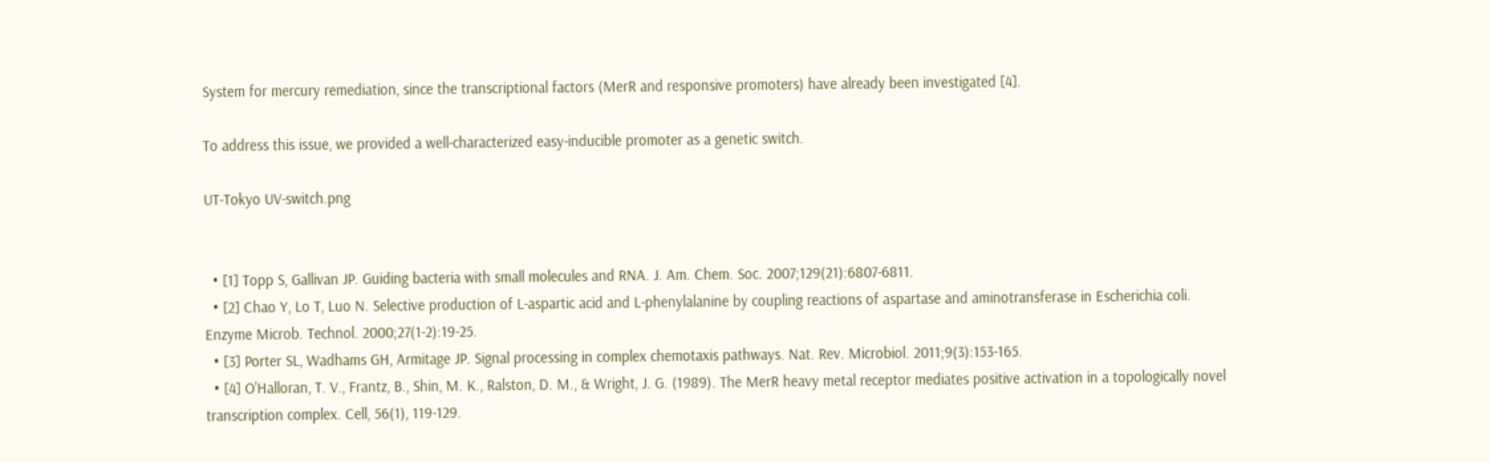System for mercury remediation, since the transcriptional factors (MerR and responsive promoters) have already been investigated [4].

To address this issue, we provided a well-characterized easy-inducible promoter as a genetic switch.

UT-Tokyo UV-switch.png


  • [1] Topp S, Gallivan JP. Guiding bacteria with small molecules and RNA. J. Am. Chem. Soc. 2007;129(21):6807-6811.
  • [2] Chao Y, Lo T, Luo N. Selective production of L-aspartic acid and L-phenylalanine by coupling reactions of aspartase and aminotransferase in Escherichia coli. Enzyme Microb. Technol. 2000;27(1-2):19-25.
  • [3] Porter SL, Wadhams GH, Armitage JP. Signal processing in complex chemotaxis pathways. Nat. Rev. Microbiol. 2011;9(3):153-165.
  • [4] O'Halloran, T. V., Frantz, B., Shin, M. K., Ralston, D. M., & Wright, J. G. (1989). The MerR heavy metal receptor mediates positive activation in a topologically novel transcription complex. Cell, 56(1), 119-129.